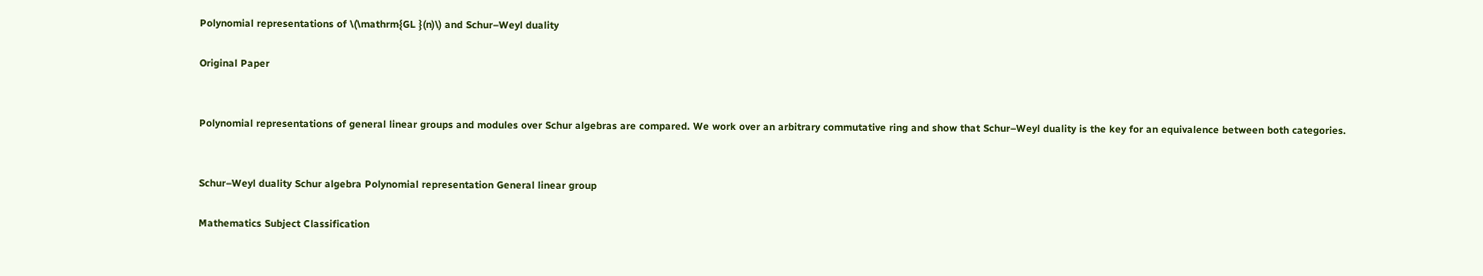Polynomial representations of \(\mathrm{GL }(n)\) and Schur–Weyl duality

Original Paper


Polynomial representations of general linear groups and modules over Schur algebras are compared. We work over an arbitrary commutative ring and show that Schur–Weyl duality is the key for an equivalence between both categories.


Schur–Weyl duality Schur algebra Polynomial representation General linear group

Mathematics Subject Classification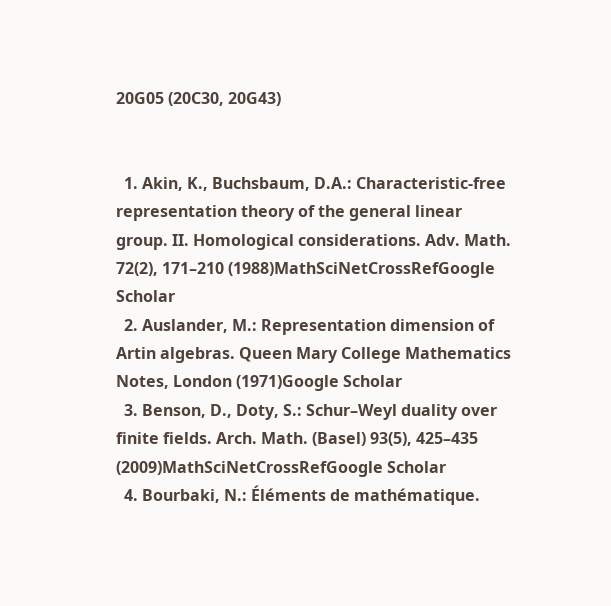20G05 (20C30, 20G43)


  1. Akin, K., Buchsbaum, D.A.: Characteristic-free representation theory of the general linear group. II. Homological considerations. Adv. Math. 72(2), 171–210 (1988)MathSciNetCrossRefGoogle Scholar
  2. Auslander, M.: Representation dimension of Artin algebras. Queen Mary College Mathematics Notes, London (1971)Google Scholar
  3. Benson, D., Doty, S.: Schur–Weyl duality over finite fields. Arch. Math. (Basel) 93(5), 425–435 (2009)MathSciNetCrossRefGoogle Scholar
  4. Bourbaki, N.: Éléments de mathématique.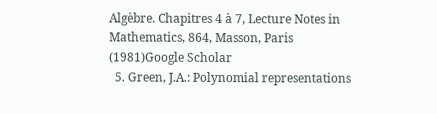Algèbre. Chapitres 4 à 7, Lecture Notes in Mathematics, 864, Masson, Paris (1981)Google Scholar
  5. Green, J.A.: Polynomial representations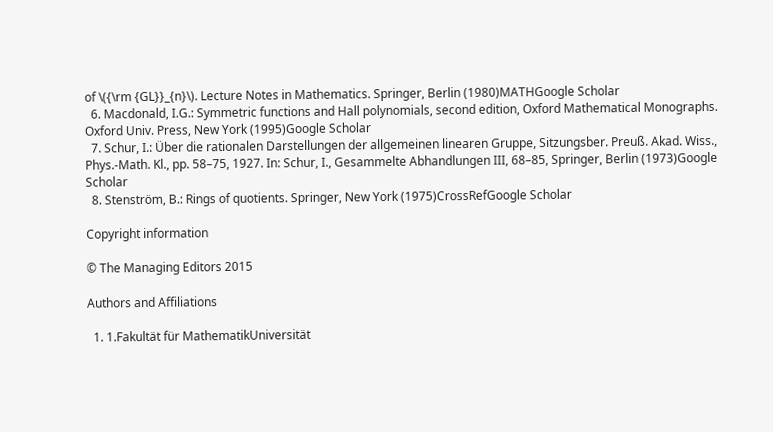of \({\rm {GL}}_{n}\). Lecture Notes in Mathematics. Springer, Berlin (1980)MATHGoogle Scholar
  6. Macdonald, I.G.: Symmetric functions and Hall polynomials, second edition, Oxford Mathematical Monographs. Oxford Univ. Press, New York (1995)Google Scholar
  7. Schur, I.: Über die rationalen Darstellungen der allgemeinen linearen Gruppe, Sitzungsber. Preuß. Akad. Wiss., Phys.-Math. Kl., pp. 58–75, 1927. In: Schur, I., Gesammelte Abhandlungen III, 68–85, Springer, Berlin (1973)Google Scholar
  8. Stenström, B.: Rings of quotients. Springer, New York (1975)CrossRefGoogle Scholar

Copyright information

© The Managing Editors 2015

Authors and Affiliations

  1. 1.Fakultät für MathematikUniversität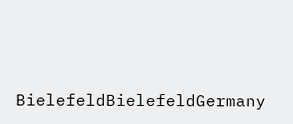BielefeldBielefeldGermany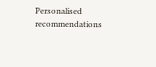Personalised recommendations